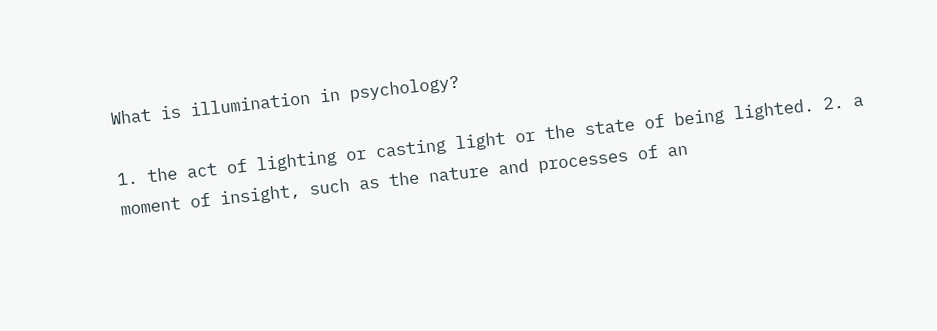What is illumination in psychology?

1. the act of lighting or casting light or the state of being lighted. 2. a moment of insight, such as the nature and processes of an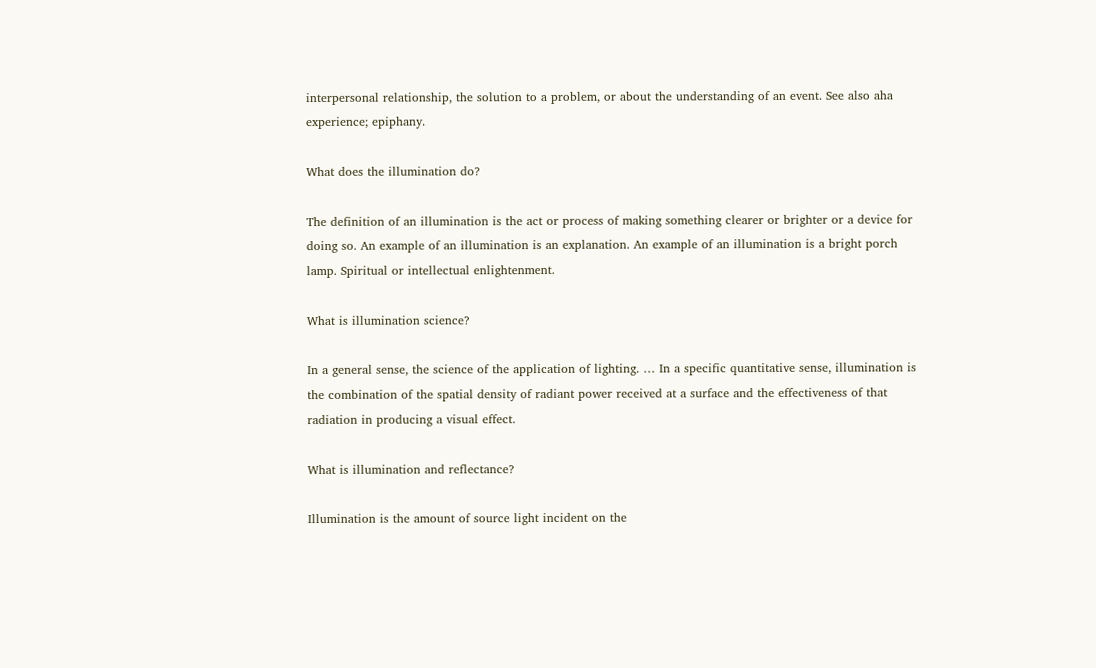interpersonal relationship, the solution to a problem, or about the understanding of an event. See also aha experience; epiphany.

What does the illumination do?

The definition of an illumination is the act or process of making something clearer or brighter or a device for doing so. An example of an illumination is an explanation. An example of an illumination is a bright porch lamp. Spiritual or intellectual enlightenment.

What is illumination science?

In a general sense, the science of the application of lighting. … In a specific quantitative sense, illumination is the combination of the spatial density of radiant power received at a surface and the effectiveness of that radiation in producing a visual effect.

What is illumination and reflectance?

Illumination is the amount of source light incident on the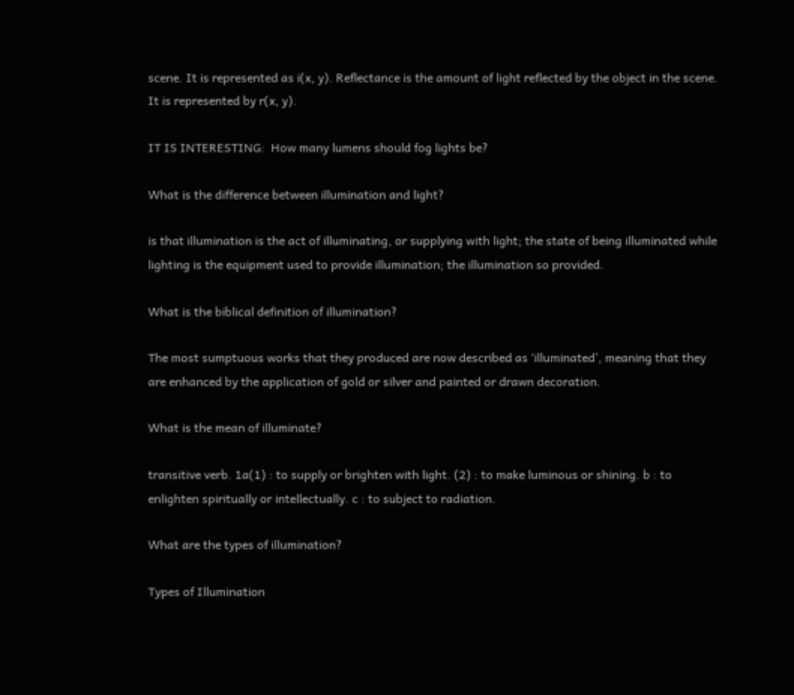scene. It is represented as i(x, y). Reflectance is the amount of light reflected by the object in the scene. It is represented by r(x, y).

IT IS INTERESTING:  How many lumens should fog lights be?

What is the difference between illumination and light?

is that illumination is the act of illuminating, or supplying with light; the state of being illuminated while lighting is the equipment used to provide illumination; the illumination so provided.

What is the biblical definition of illumination?

The most sumptuous works that they produced are now described as ‘illuminated’, meaning that they are enhanced by the application of gold or silver and painted or drawn decoration.

What is the mean of illuminate?

transitive verb. 1a(1) : to supply or brighten with light. (2) : to make luminous or shining. b : to enlighten spiritually or intellectually. c : to subject to radiation.

What are the types of illumination?

Types of Illumination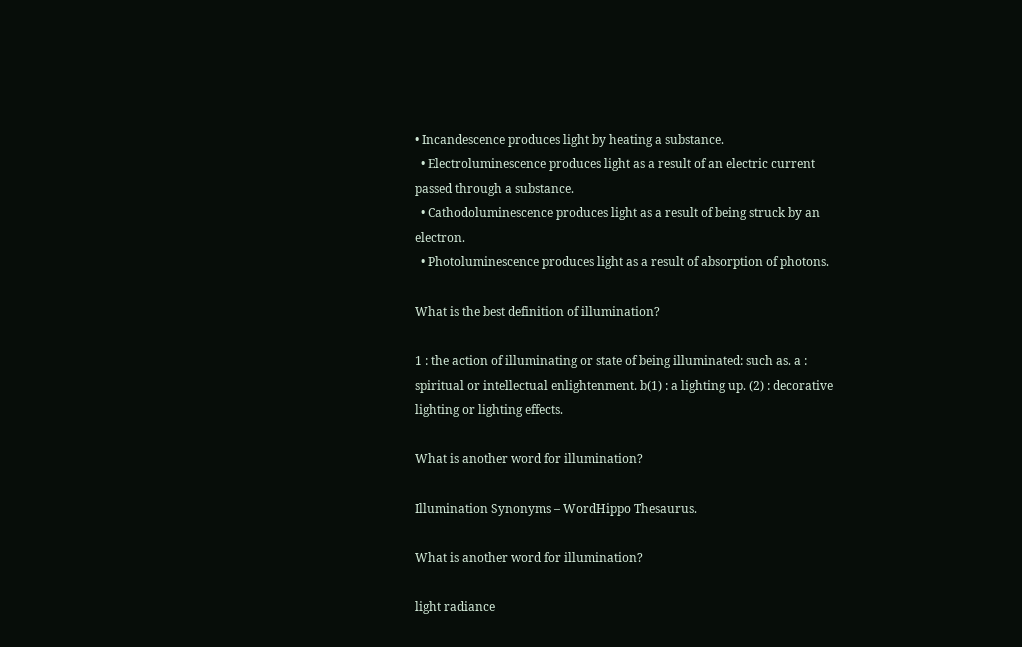• Incandescence produces light by heating a substance.
  • Electroluminescence produces light as a result of an electric current passed through a substance.
  • Cathodoluminescence produces light as a result of being struck by an electron.
  • Photoluminescence produces light as a result of absorption of photons.

What is the best definition of illumination?

1 : the action of illuminating or state of being illuminated: such as. a : spiritual or intellectual enlightenment. b(1) : a lighting up. (2) : decorative lighting or lighting effects.

What is another word for illumination?

Illumination Synonyms – WordHippo Thesaurus.

What is another word for illumination?

light radiance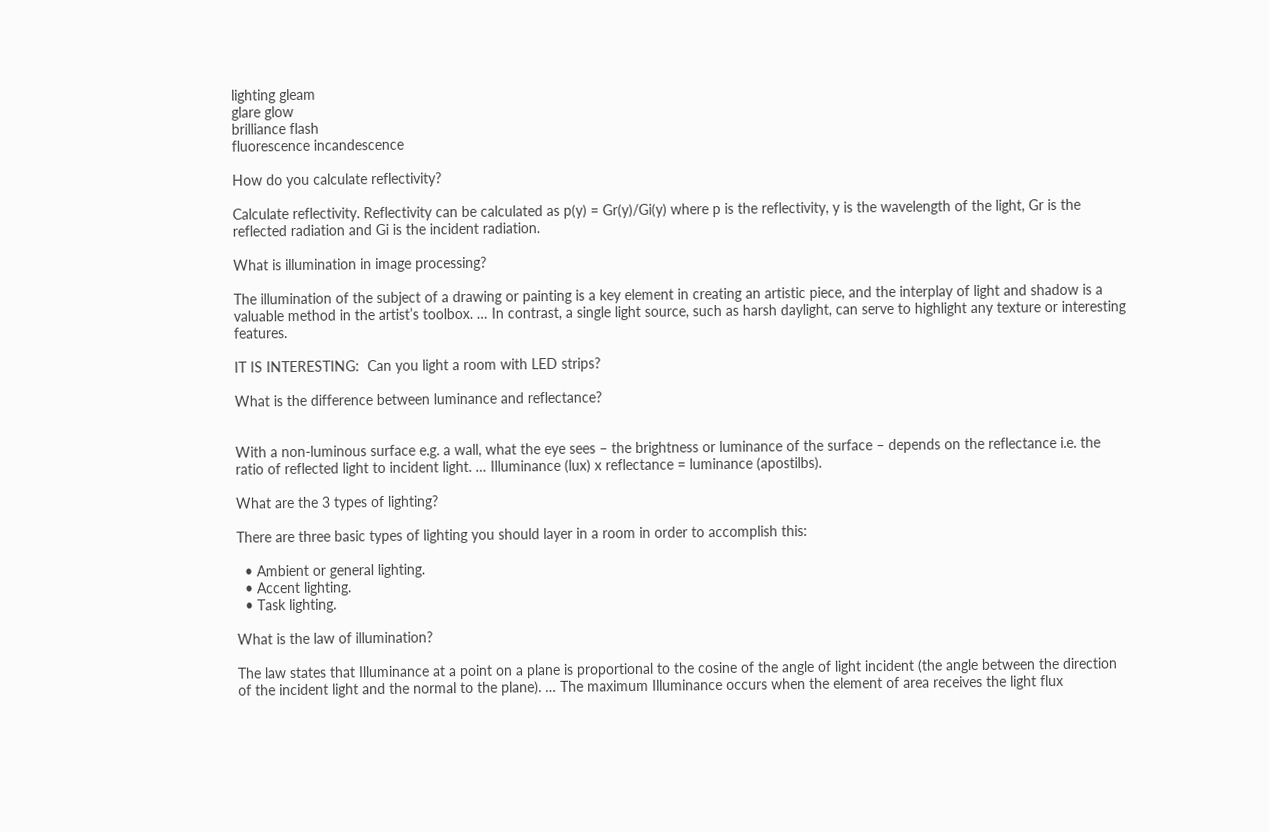lighting gleam
glare glow
brilliance flash
fluorescence incandescence

How do you calculate reflectivity?

Calculate reflectivity. Reflectivity can be calculated as p(y) = Gr(y)/Gi(y) where p is the reflectivity, y is the wavelength of the light, Gr is the reflected radiation and Gi is the incident radiation.

What is illumination in image processing?

The illumination of the subject of a drawing or painting is a key element in creating an artistic piece, and the interplay of light and shadow is a valuable method in the artist’s toolbox. … In contrast, a single light source, such as harsh daylight, can serve to highlight any texture or interesting features.

IT IS INTERESTING:  Can you light a room with LED strips?

What is the difference between luminance and reflectance?


With a non-luminous surface e.g. a wall, what the eye sees – the brightness or luminance of the surface – depends on the reflectance i.e. the ratio of reflected light to incident light. … Illuminance (lux) x reflectance = luminance (apostilbs).

What are the 3 types of lighting?

There are three basic types of lighting you should layer in a room in order to accomplish this:

  • Ambient or general lighting.
  • Accent lighting.
  • Task lighting.

What is the law of illumination?

The law states that Illuminance at a point on a plane is proportional to the cosine of the angle of light incident (the angle between the direction of the incident light and the normal to the plane). … The maximum Illuminance occurs when the element of area receives the light flux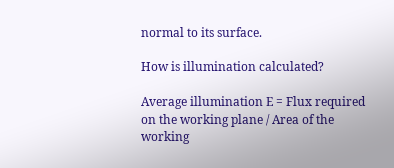normal to its surface.

How is illumination calculated?

Average illumination E = Flux required on the working plane / Area of the working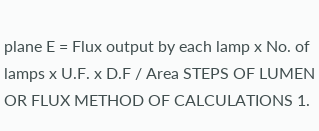plane E = Flux output by each lamp x No. of lamps x U.F. x D.F / Area STEPS OF LUMEN OR FLUX METHOD OF CALCULATIONS 1.